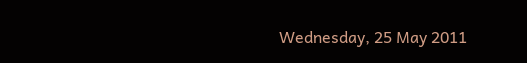Wednesday, 25 May 2011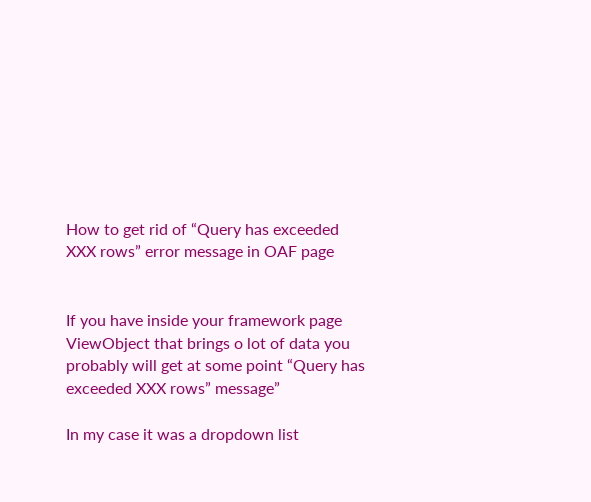How to get rid of “Query has exceeded XXX rows” error message in OAF page


If you have inside your framework page ViewObject that brings o lot of data you probably will get at some point “Query has exceeded XXX rows” message”

In my case it was a dropdown list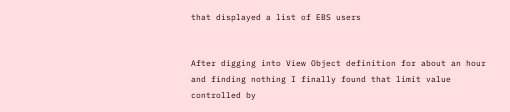that displayed a list of EBS users


After digging into View Object definition for about an hour and finding nothing I finally found that limit value controlled by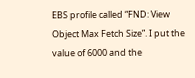EBS profile called “FND: View Object Max Fetch Size”. I put the value of 6000 and the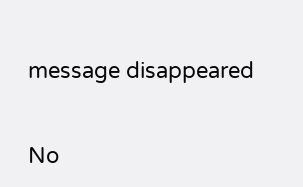message disappeared


No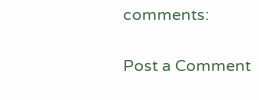comments:

Post a Comment